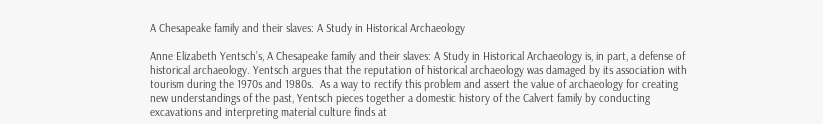A Chesapeake family and their slaves: A Study in Historical Archaeology

Anne Elizabeth Yentsch’s, A Chesapeake family and their slaves: A Study in Historical Archaeology is, in part, a defense of historical archaeology. Yentsch argues that the reputation of historical archaeology was damaged by its association with tourism during the 1970s and 1980s.  As a way to rectify this problem and assert the value of archaeology for creating new understandings of the past, Yentsch pieces together a domestic history of the Calvert family by conducting excavations and interpreting material culture finds at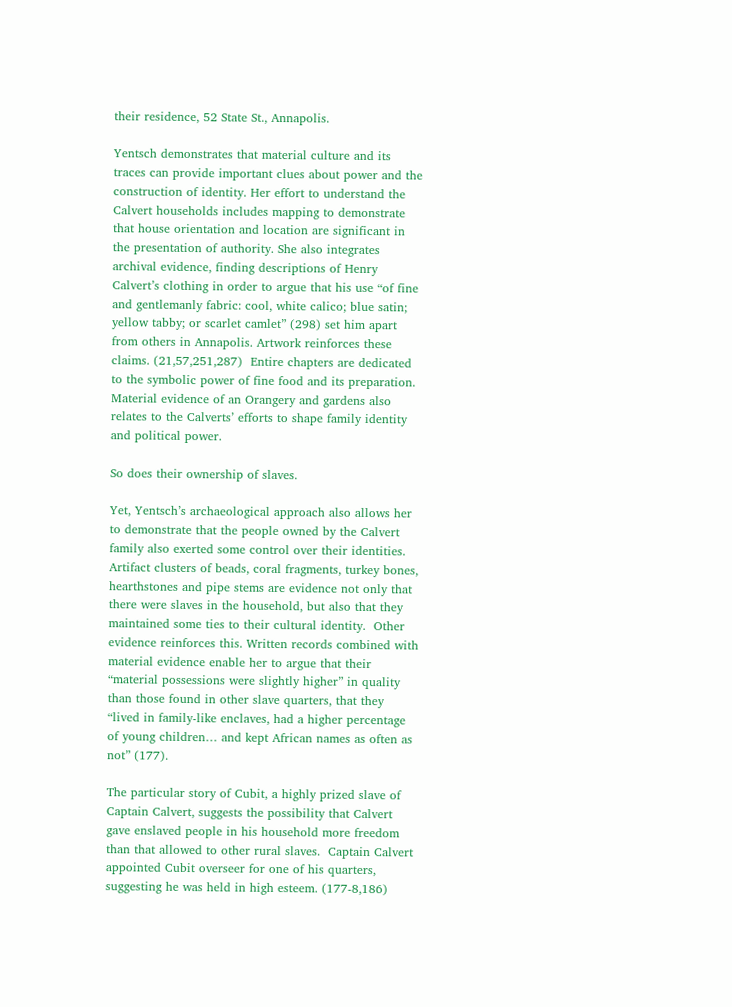their residence, 52 State St., Annapolis.

Yentsch demonstrates that material culture and its traces can provide important clues about power and the construction of identity. Her effort to understand the Calvert households includes mapping to demonstrate that house orientation and location are significant in the presentation of authority. She also integrates archival evidence, finding descriptions of Henry Calvert’s clothing in order to argue that his use “of fine and gentlemanly fabric: cool, white calico; blue satin; yellow tabby; or scarlet camlet” (298) set him apart from others in Annapolis. Artwork reinforces these claims. (21,57,251,287)  Entire chapters are dedicated to the symbolic power of fine food and its preparation.  Material evidence of an Orangery and gardens also relates to the Calverts’ efforts to shape family identity and political power.

So does their ownership of slaves.

Yet, Yentsch’s archaeological approach also allows her to demonstrate that the people owned by the Calvert family also exerted some control over their identities. Artifact clusters of beads, coral fragments, turkey bones, hearthstones and pipe stems are evidence not only that there were slaves in the household, but also that they maintained some ties to their cultural identity.  Other evidence reinforces this. Written records combined with material evidence enable her to argue that their “material possessions were slightly higher” in quality than those found in other slave quarters, that they “lived in family-like enclaves, had a higher percentage of young children… and kept African names as often as not” (177).

The particular story of Cubit, a highly prized slave of Captain Calvert, suggests the possibility that Calvert gave enslaved people in his household more freedom than that allowed to other rural slaves.  Captain Calvert appointed Cubit overseer for one of his quarters, suggesting he was held in high esteem. (177-8,186)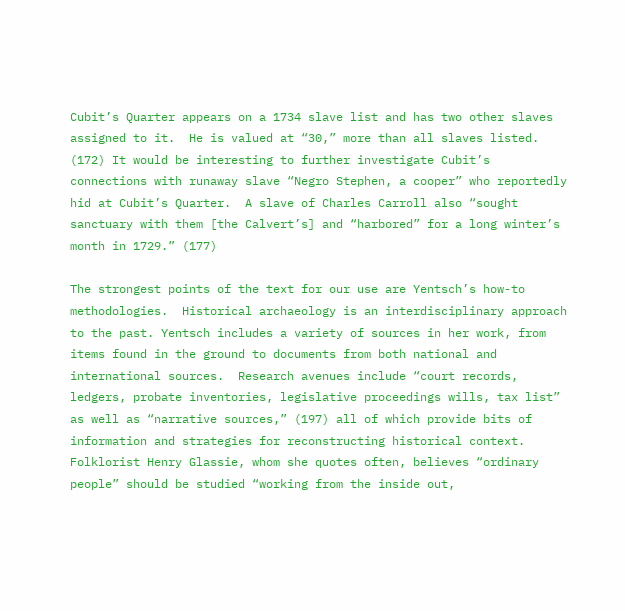Cubit’s Quarter appears on a 1734 slave list and has two other slaves assigned to it.  He is valued at “30,” more than all slaves listed. (172) It would be interesting to further investigate Cubit’s connections with runaway slave “Negro Stephen, a cooper” who reportedly hid at Cubit’s Quarter.  A slave of Charles Carroll also “sought sanctuary with them [the Calvert’s] and “harbored” for a long winter’s month in 1729.” (177)

The strongest points of the text for our use are Yentsch’s how-to methodologies.  Historical archaeology is an interdisciplinary approach to the past. Yentsch includes a variety of sources in her work, from items found in the ground to documents from both national and international sources.  Research avenues include “court records, ledgers, probate inventories, legislative proceedings wills, tax list” as well as “narrative sources,” (197) all of which provide bits of information and strategies for reconstructing historical context.  Folklorist Henry Glassie, whom she quotes often, believes “ordinary people” should be studied “working from the inside out,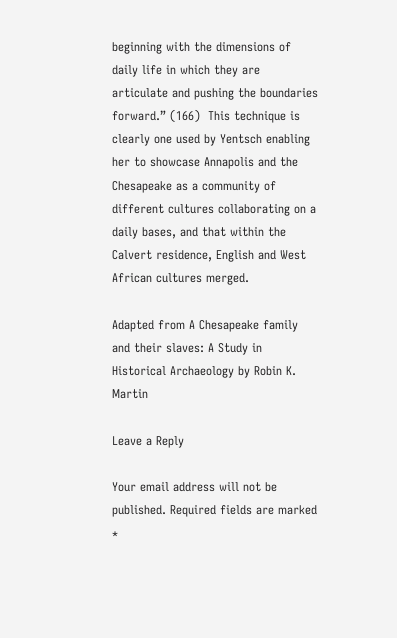beginning with the dimensions of daily life in which they are articulate and pushing the boundaries forward.” (166)  This technique is clearly one used by Yentsch enabling her to showcase Annapolis and the Chesapeake as a community of different cultures collaborating on a daily bases, and that within the Calvert residence, English and West African cultures merged.

Adapted from A Chesapeake family and their slaves: A Study in Historical Archaeology by Robin K. Martin

Leave a Reply

Your email address will not be published. Required fields are marked *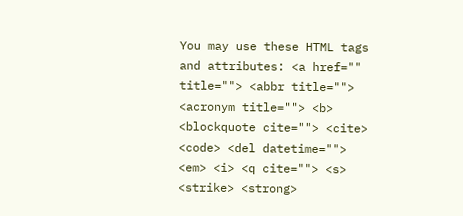You may use these HTML tags and attributes: <a href="" title=""> <abbr title=""> <acronym title=""> <b> <blockquote cite=""> <cite> <code> <del datetime=""> <em> <i> <q cite=""> <s> <strike> <strong>